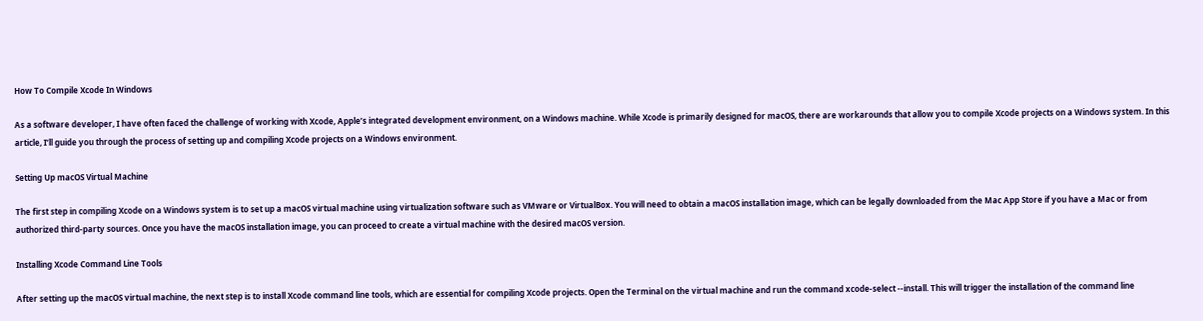How To Compile Xcode In Windows

As a software developer, I have often faced the challenge of working with Xcode, Apple’s integrated development environment, on a Windows machine. While Xcode is primarily designed for macOS, there are workarounds that allow you to compile Xcode projects on a Windows system. In this article, I’ll guide you through the process of setting up and compiling Xcode projects on a Windows environment.

Setting Up macOS Virtual Machine

The first step in compiling Xcode on a Windows system is to set up a macOS virtual machine using virtualization software such as VMware or VirtualBox. You will need to obtain a macOS installation image, which can be legally downloaded from the Mac App Store if you have a Mac or from authorized third-party sources. Once you have the macOS installation image, you can proceed to create a virtual machine with the desired macOS version.

Installing Xcode Command Line Tools

After setting up the macOS virtual machine, the next step is to install Xcode command line tools, which are essential for compiling Xcode projects. Open the Terminal on the virtual machine and run the command xcode-select --install. This will trigger the installation of the command line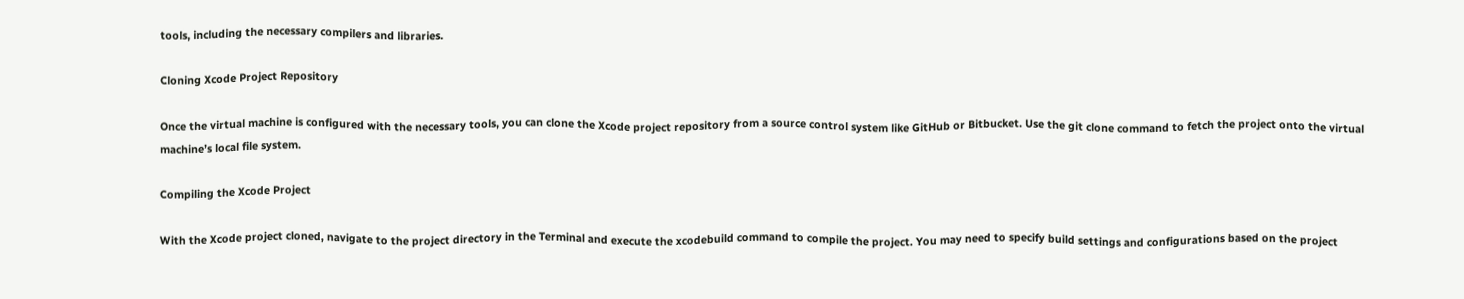tools, including the necessary compilers and libraries.

Cloning Xcode Project Repository

Once the virtual machine is configured with the necessary tools, you can clone the Xcode project repository from a source control system like GitHub or Bitbucket. Use the git clone command to fetch the project onto the virtual machine’s local file system.

Compiling the Xcode Project

With the Xcode project cloned, navigate to the project directory in the Terminal and execute the xcodebuild command to compile the project. You may need to specify build settings and configurations based on the project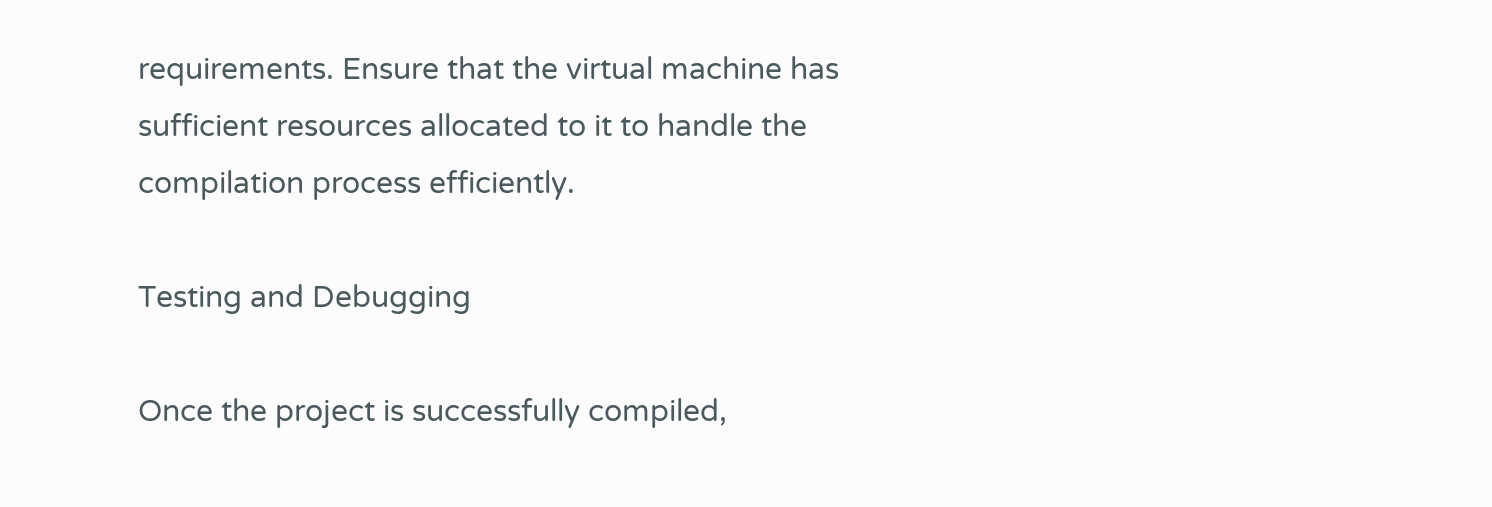requirements. Ensure that the virtual machine has sufficient resources allocated to it to handle the compilation process efficiently.

Testing and Debugging

Once the project is successfully compiled,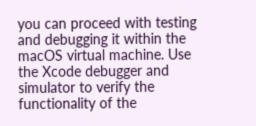you can proceed with testing and debugging it within the macOS virtual machine. Use the Xcode debugger and simulator to verify the functionality of the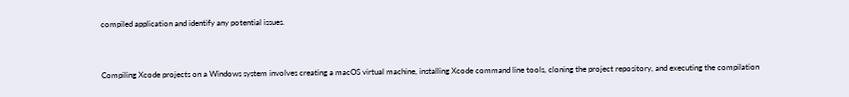compiled application and identify any potential issues.


Compiling Xcode projects on a Windows system involves creating a macOS virtual machine, installing Xcode command line tools, cloning the project repository, and executing the compilation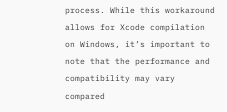process. While this workaround allows for Xcode compilation on Windows, it’s important to note that the performance and compatibility may vary compared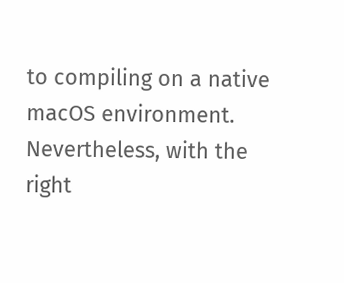to compiling on a native macOS environment. Nevertheless, with the right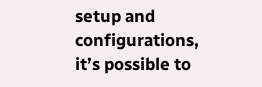setup and configurations, it’s possible to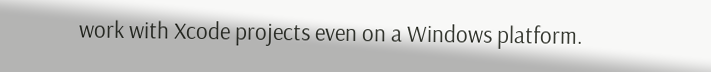work with Xcode projects even on a Windows platform.